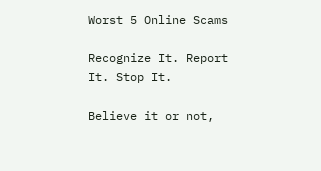Worst 5 Online Scams

Recognize It. Report It. Stop It.

Believe it or not,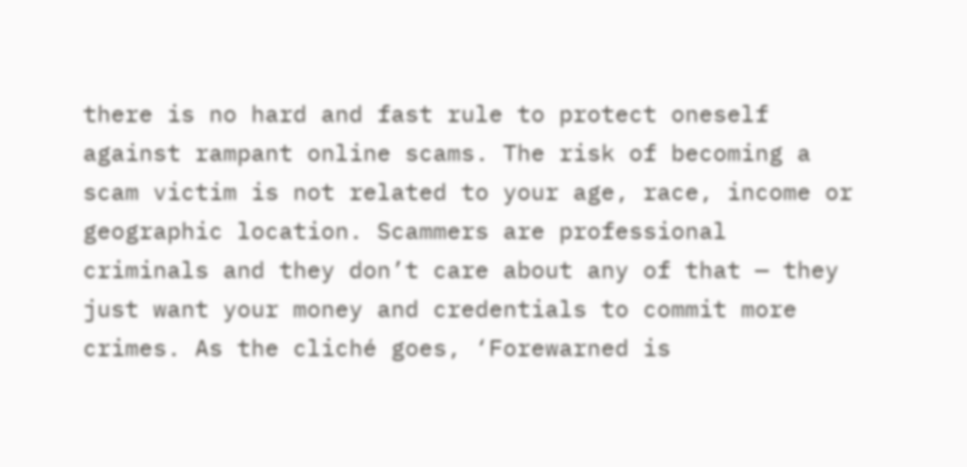there is no hard and fast rule to protect oneself against rampant online scams. The risk of becoming a scam victim is not related to your age, race, income or geographic location. Scammers are professional criminals and they don’t care about any of that — they just want your money and credentials to commit more crimes. As the cliché goes, ‘Forewarned is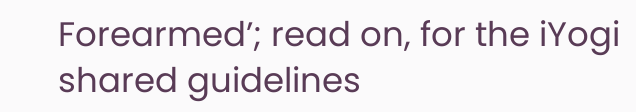Forearmed’; read on, for the iYogi shared guidelines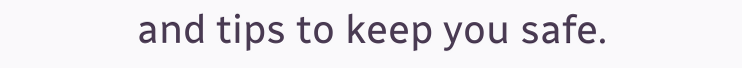and tips to keep you safe.